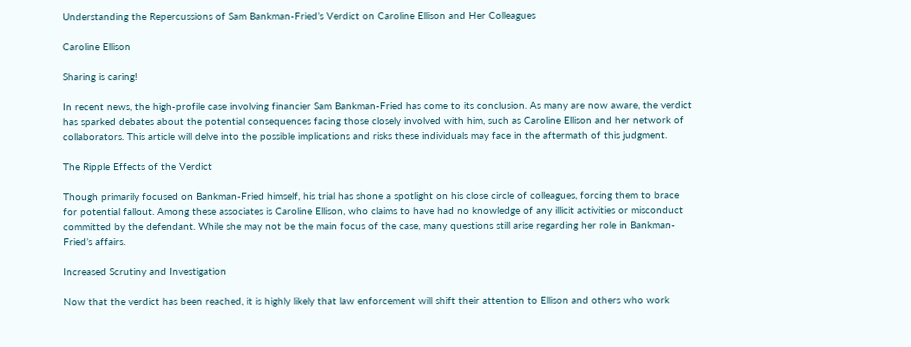Understanding the Repercussions of Sam Bankman-Fried’s Verdict on Caroline Ellison and Her Colleagues

Caroline Ellison

Sharing is caring!

In recent news, the high-profile case involving financier Sam Bankman-Fried has come to its conclusion. As many are now aware, the verdict has sparked debates about the potential consequences facing those closely involved with him, such as Caroline Ellison and her network of collaborators. This article will delve into the possible implications and risks these individuals may face in the aftermath of this judgment.

The Ripple Effects of the Verdict

Though primarily focused on Bankman-Fried himself, his trial has shone a spotlight on his close circle of colleagues, forcing them to brace for potential fallout. Among these associates is Caroline Ellison, who claims to have had no knowledge of any illicit activities or misconduct committed by the defendant. While she may not be the main focus of the case, many questions still arise regarding her role in Bankman-Fried’s affairs.

Increased Scrutiny and Investigation

Now that the verdict has been reached, it is highly likely that law enforcement will shift their attention to Ellison and others who work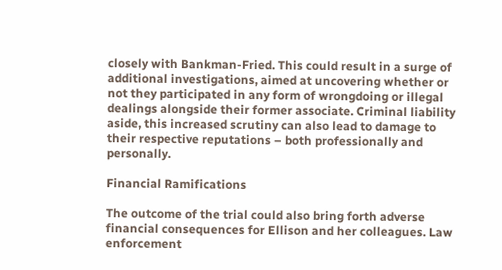closely with Bankman-Fried. This could result in a surge of additional investigations, aimed at uncovering whether or not they participated in any form of wrongdoing or illegal dealings alongside their former associate. Criminal liability aside, this increased scrutiny can also lead to damage to their respective reputations – both professionally and personally.

Financial Ramifications

The outcome of the trial could also bring forth adverse financial consequences for Ellison and her colleagues. Law enforcement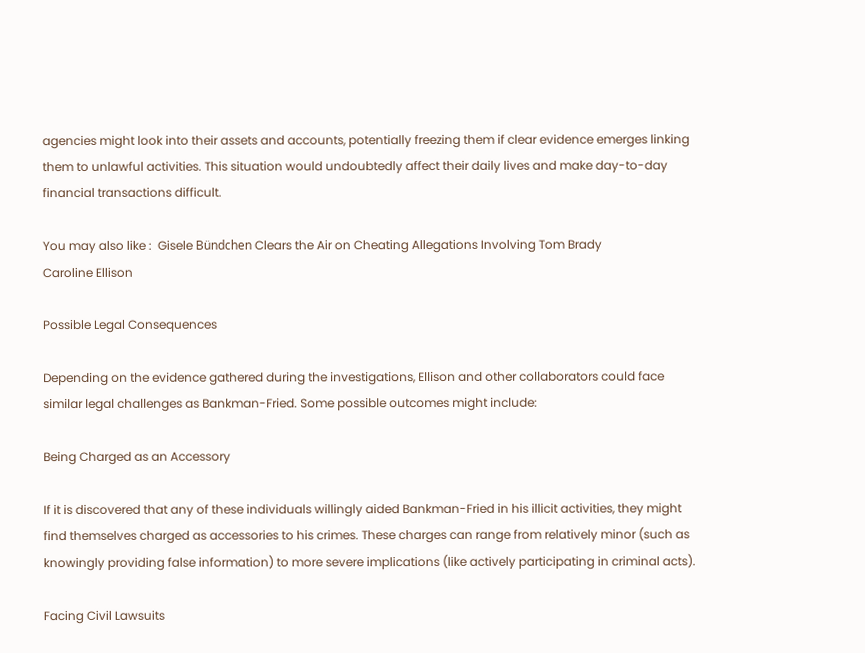agencies might look into their assets and accounts, potentially freezing them if clear evidence emerges linking them to unlawful activities. This situation would undoubtedly affect their daily lives and make day-to-day financial transactions difficult.

You may also like :  Gisele Bündchen Clears the Air on Cheating Allegations Involving Tom Brady
Caroline Ellison

Possible Legal Consequences

Depending on the evidence gathered during the investigations, Ellison and other collaborators could face similar legal challenges as Bankman-Fried. Some possible outcomes might include:

Being Charged as an Accessory

If it is discovered that any of these individuals willingly aided Bankman-Fried in his illicit activities, they might find themselves charged as accessories to his crimes. These charges can range from relatively minor (such as knowingly providing false information) to more severe implications (like actively participating in criminal acts).

Facing Civil Lawsuits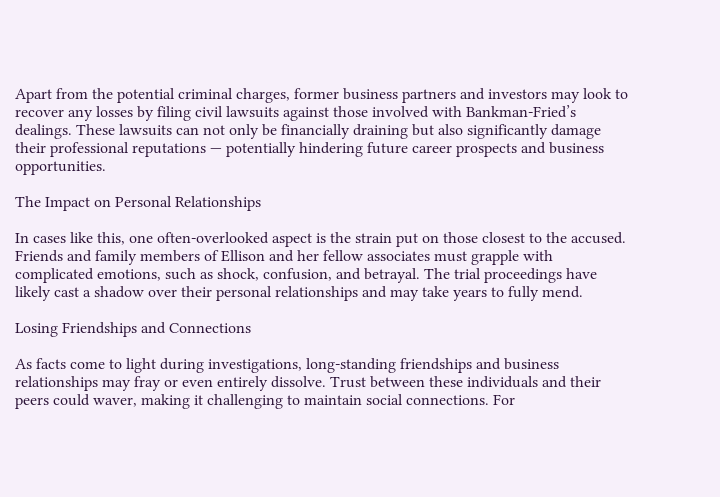Apart from the potential criminal charges, former business partners and investors may look to recover any losses by filing civil lawsuits against those involved with Bankman-Fried’s dealings. These lawsuits can not only be financially draining but also significantly damage their professional reputations — potentially hindering future career prospects and business opportunities.

The Impact on Personal Relationships

In cases like this, one often-overlooked aspect is the strain put on those closest to the accused. Friends and family members of Ellison and her fellow associates must grapple with complicated emotions, such as shock, confusion, and betrayal. The trial proceedings have likely cast a shadow over their personal relationships and may take years to fully mend.

Losing Friendships and Connections

As facts come to light during investigations, long-standing friendships and business relationships may fray or even entirely dissolve. Trust between these individuals and their peers could waver, making it challenging to maintain social connections. For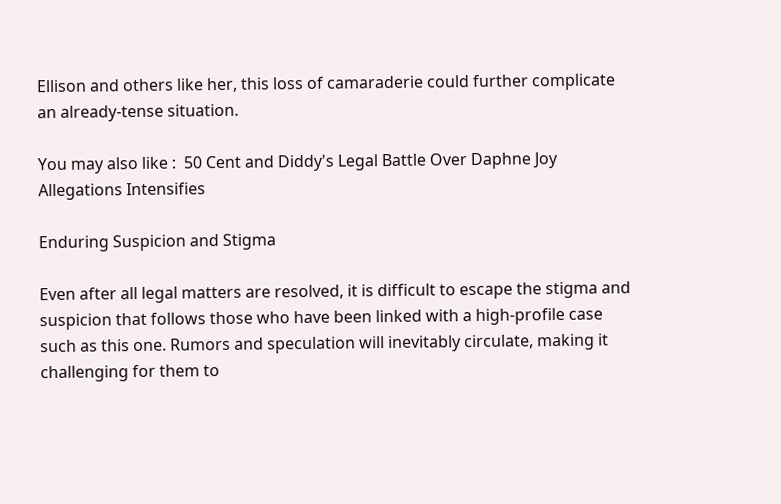Ellison and others like her, this loss of camaraderie could further complicate an already-tense situation.

You may also like :  50 Cent and Diddy's Legal Battle Over Daphne Joy Allegations Intensifies

Enduring Suspicion and Stigma

Even after all legal matters are resolved, it is difficult to escape the stigma and suspicion that follows those who have been linked with a high-profile case such as this one. Rumors and speculation will inevitably circulate, making it challenging for them to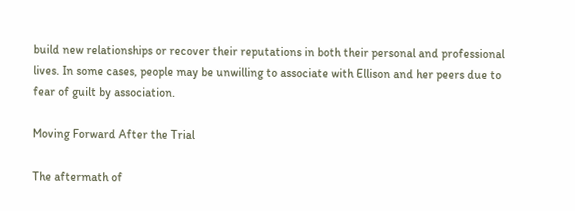build new relationships or recover their reputations in both their personal and professional lives. In some cases, people may be unwilling to associate with Ellison and her peers due to fear of guilt by association.

Moving Forward After the Trial

The aftermath of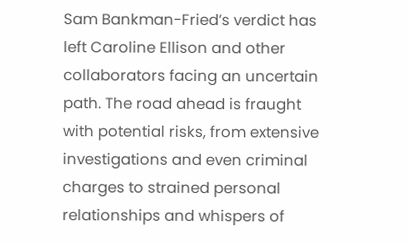Sam Bankman-Fried’s verdict has left Caroline Ellison and other collaborators facing an uncertain path. The road ahead is fraught with potential risks, from extensive investigations and even criminal charges to strained personal relationships and whispers of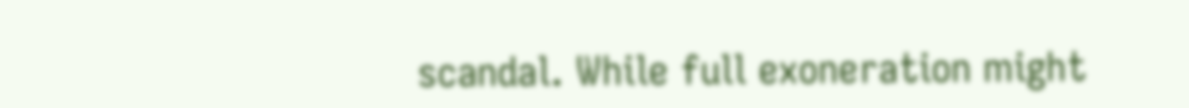scandal. While full exoneration might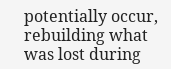potentially occur, rebuilding what was lost during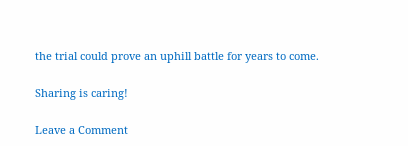the trial could prove an uphill battle for years to come.

Sharing is caring!

Leave a Comment